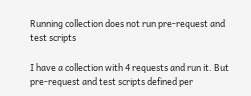Running collection does not run pre-request and test scripts

I have a collection with 4 requests and run it. But pre-request and test scripts defined per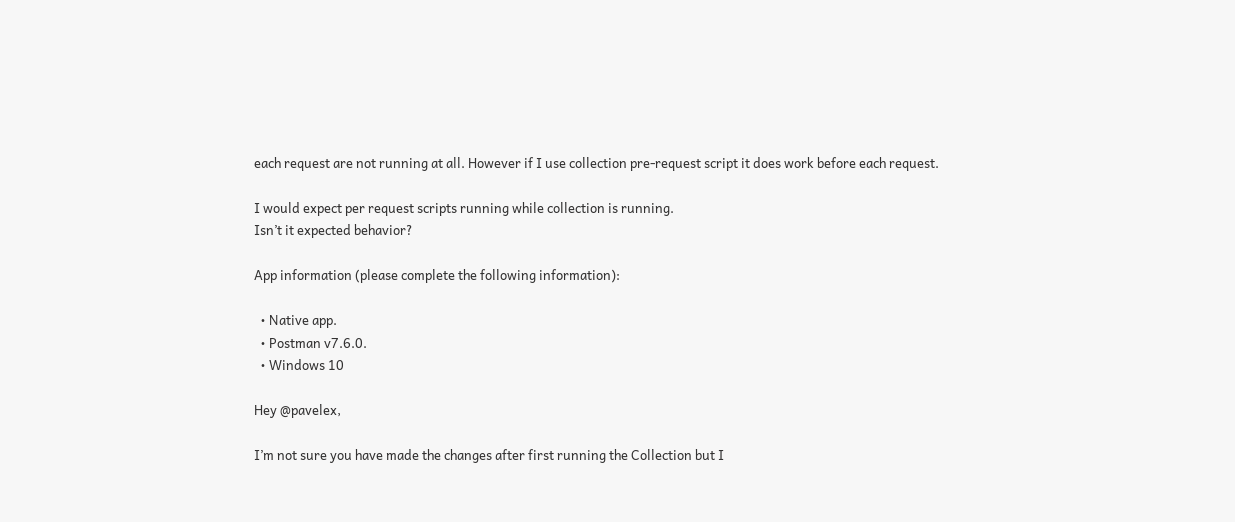each request are not running at all. However if I use collection pre-request script it does work before each request.

I would expect per request scripts running while collection is running.
Isn’t it expected behavior?

App information (please complete the following information):

  • Native app.
  • Postman v7.6.0.
  • Windows 10

Hey @pavelex,

I’m not sure you have made the changes after first running the Collection but I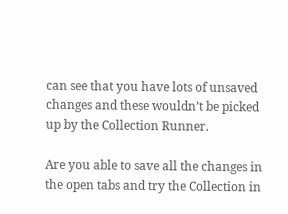can see that you have lots of unsaved changes and these wouldn’t be picked up by the Collection Runner.

Are you able to save all the changes in the open tabs and try the Collection in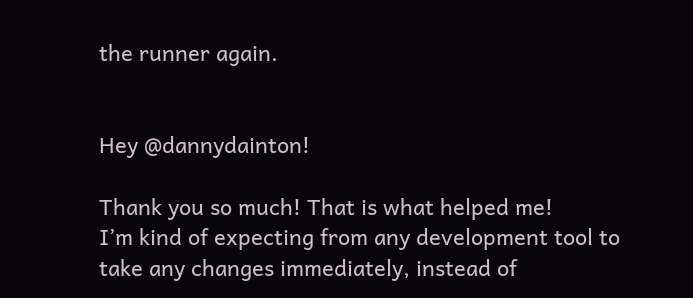the runner again.


Hey @dannydainton!

Thank you so much! That is what helped me!
I’m kind of expecting from any development tool to take any changes immediately, instead of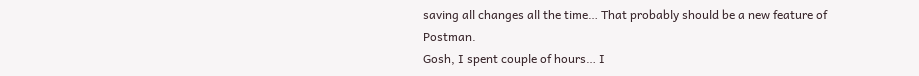saving all changes all the time… That probably should be a new feature of Postman.
Gosh, I spent couple of hours… I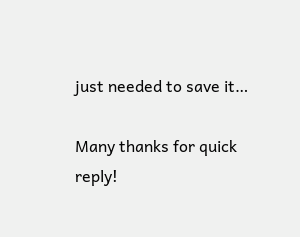just needed to save it…

Many thanks for quick reply!